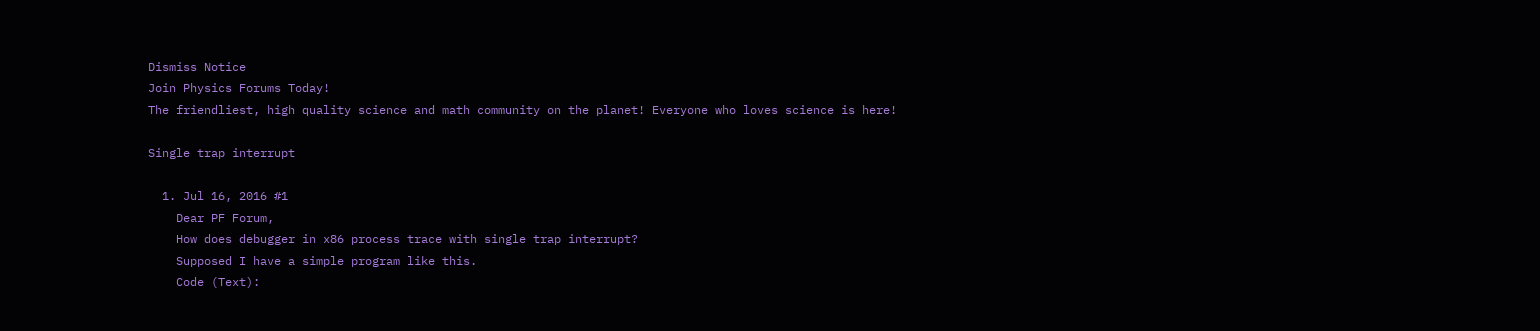Dismiss Notice
Join Physics Forums Today!
The friendliest, high quality science and math community on the planet! Everyone who loves science is here!

Single trap interrupt

  1. Jul 16, 2016 #1
    Dear PF Forum,
    How does debugger in x86 process trace with single trap interrupt?
    Supposed I have a simple program like this.
    Code (Text):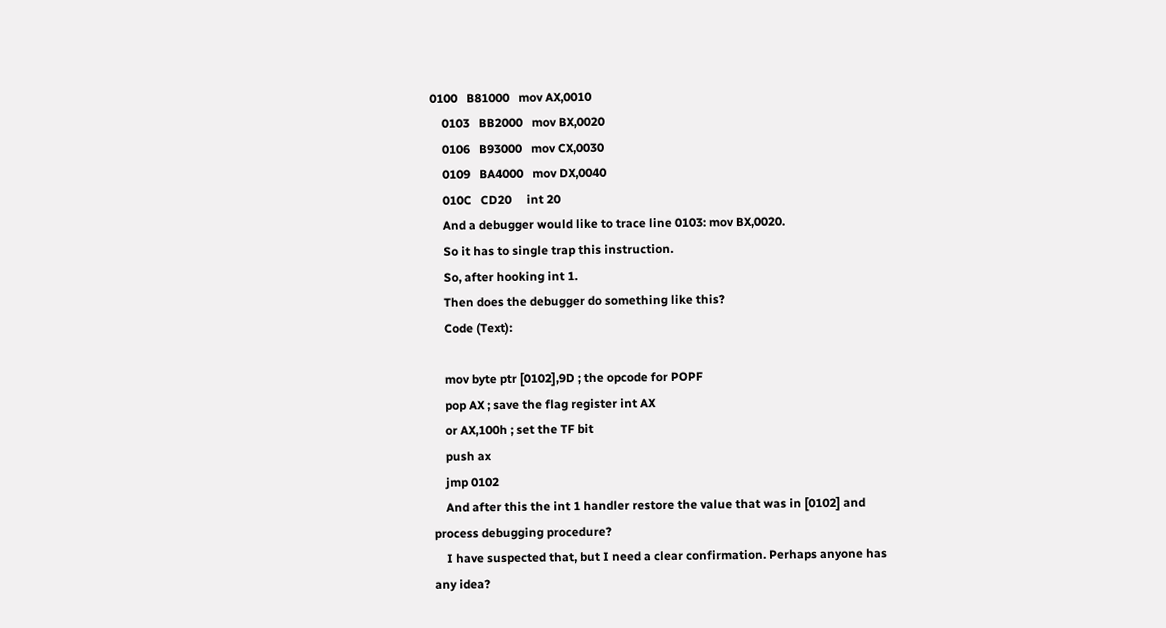0100   B81000   mov AX,0010
    0103   BB2000   mov BX,0020
    0106   B93000   mov CX,0030
    0109   BA4000   mov DX,0040
    010C   CD20     int 20
    And a debugger would like to trace line 0103: mov BX,0020.
    So it has to single trap this instruction.
    So, after hooking int 1.
    Then does the debugger do something like this?
    Code (Text):

    mov byte ptr [0102],9D ; the opcode for POPF
    pop AX ; save the flag register int AX
    or AX,100h ; set the TF bit
    push ax
    jmp 0102
    And after this the int 1 handler restore the value that was in [0102] and process debugging procedure?
    I have suspected that, but I need a clear confirmation. Perhaps anyone has any idea?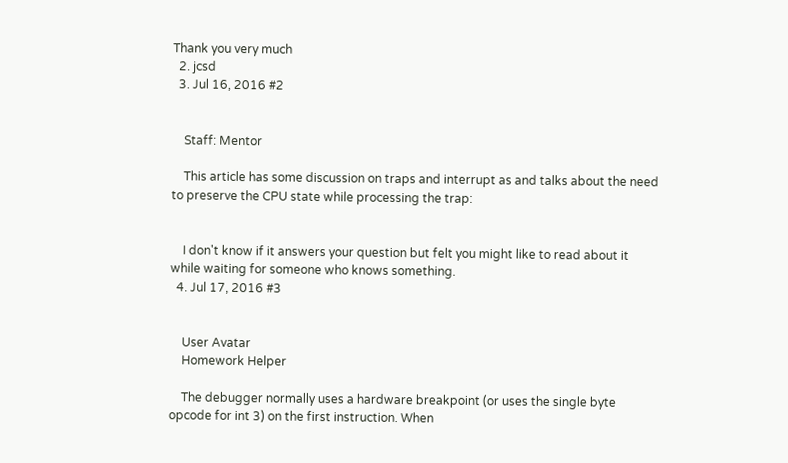Thank you very much
  2. jcsd
  3. Jul 16, 2016 #2


    Staff: Mentor

    This article has some discussion on traps and interrupt as and talks about the need to preserve the CPU state while processing the trap:


    I don't know if it answers your question but felt you might like to read about it while waiting for someone who knows something.
  4. Jul 17, 2016 #3


    User Avatar
    Homework Helper

    The debugger normally uses a hardware breakpoint (or uses the single byte opcode for int 3) on the first instruction. When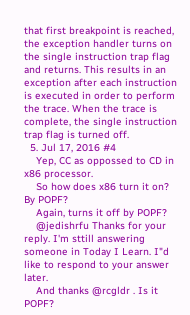that first breakpoint is reached, the exception handler turns on the single instruction trap flag and returns. This results in an exception after each instruction is executed in order to perform the trace. When the trace is complete, the single instruction trap flag is turned off.
  5. Jul 17, 2016 #4
    Yep, CC as oppossed to CD in x86 processor.
    So how does x86 turn it on? By POPF?
    Again, turns it off by POPF?
    @jedishrfu Thanks for your reply. I'm sttill answering someone in Today I Learn. I"d like to respond to your answer later.
    And thanks @rcgldr . Is it POPF?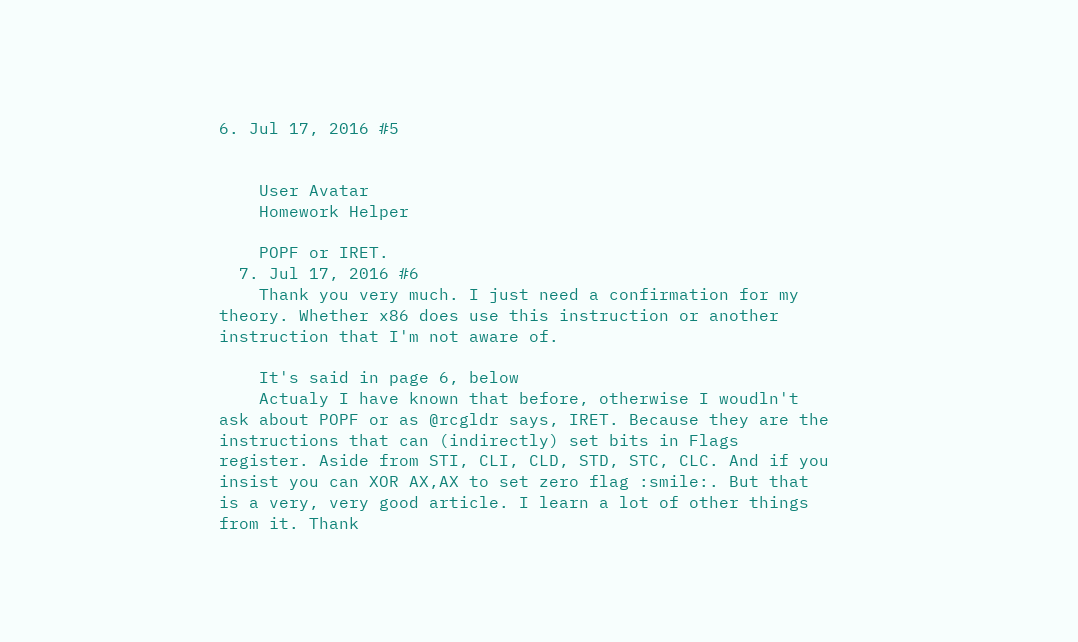6. Jul 17, 2016 #5


    User Avatar
    Homework Helper

    POPF or IRET.
  7. Jul 17, 2016 #6
    Thank you very much. I just need a confirmation for my theory. Whether x86 does use this instruction or another instruction that I'm not aware of.

    It's said in page 6, below
    Actualy I have known that before, otherwise I woudln't ask about POPF or as @rcgldr says, IRET. Because they are the instructions that can (indirectly) set bits in Flags register. Aside from STI, CLI, CLD, STD, STC, CLC. And if you insist you can XOR AX,AX to set zero flag :smile:. But that is a very, very good article. I learn a lot of other things from it. Thank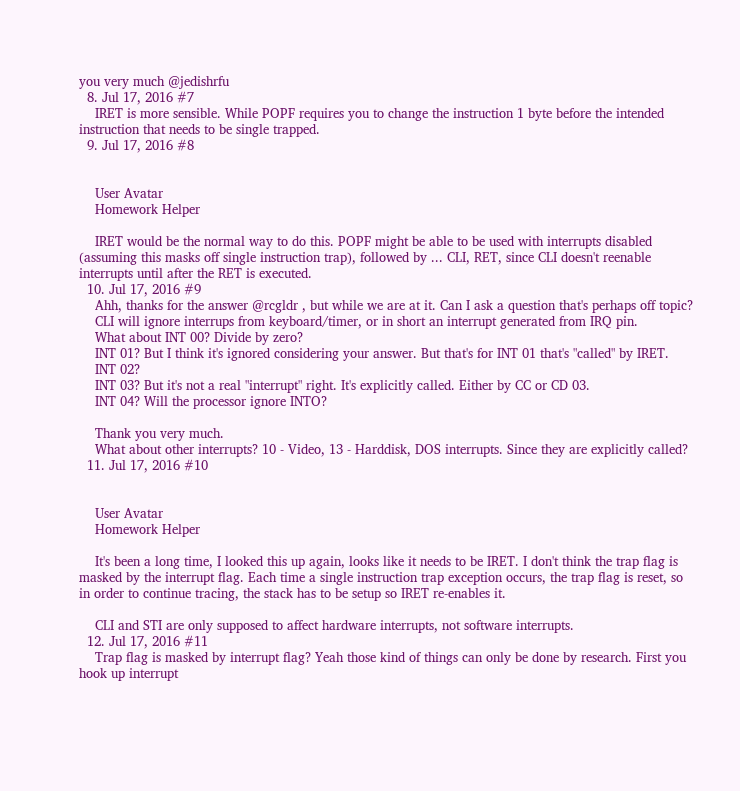you very much @jedishrfu
  8. Jul 17, 2016 #7
    IRET is more sensible. While POPF requires you to change the instruction 1 byte before the intended instruction that needs to be single trapped.
  9. Jul 17, 2016 #8


    User Avatar
    Homework Helper

    IRET would be the normal way to do this. POPF might be able to be used with interrupts disabled (assuming this masks off single instruction trap), followed by ... CLI, RET, since CLI doesn't reenable interrupts until after the RET is executed.
  10. Jul 17, 2016 #9
    Ahh, thanks for the answer @rcgldr , but while we are at it. Can I ask a question that's perhaps off topic?
    CLI will ignore interrups from keyboard/timer, or in short an interrupt generated from IRQ pin.
    What about INT 00? Divide by zero?
    INT 01? But I think it's ignored considering your answer. But that's for INT 01 that's "called" by IRET.
    INT 02?
    INT 03? But it's not a real "interrupt" right. It's explicitly called. Either by CC or CD 03.
    INT 04? Will the processor ignore INTO?

    Thank you very much.
    What about other interrupts? 10 - Video, 13 - Harddisk, DOS interrupts. Since they are explicitly called?
  11. Jul 17, 2016 #10


    User Avatar
    Homework Helper

    It's been a long time, I looked this up again, looks like it needs to be IRET. I don't think the trap flag is masked by the interrupt flag. Each time a single instruction trap exception occurs, the trap flag is reset, so in order to continue tracing, the stack has to be setup so IRET re-enables it.

    CLI and STI are only supposed to affect hardware interrupts, not software interrupts.
  12. Jul 17, 2016 #11
    Trap flag is masked by interrupt flag? Yeah those kind of things can only be done by research. First you hook up interrupt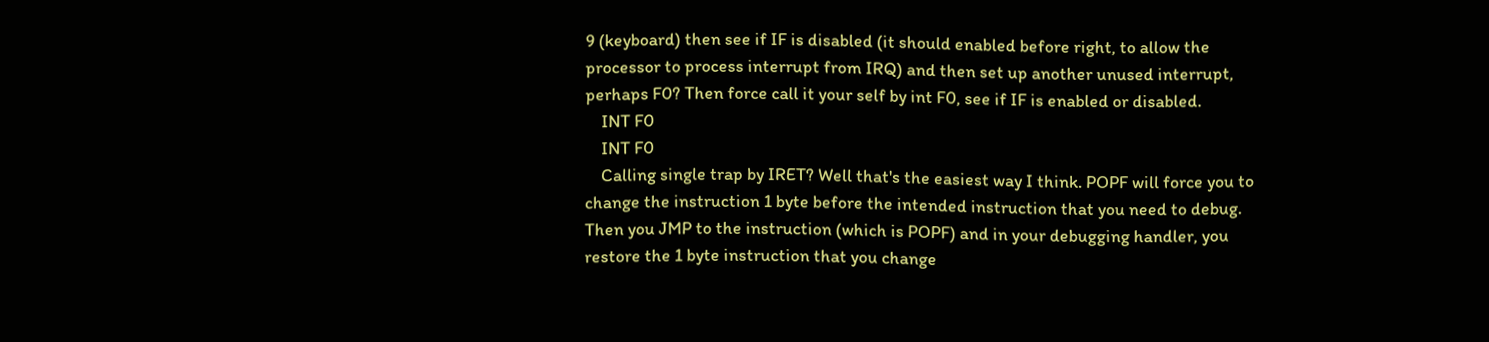9 (keyboard) then see if IF is disabled (it should enabled before right, to allow the processor to process interrupt from IRQ) and then set up another unused interrupt, perhaps F0? Then force call it your self by int F0, see if IF is enabled or disabled.
    INT F0
    INT F0
    Calling single trap by IRET? Well that's the easiest way I think. POPF will force you to change the instruction 1 byte before the intended instruction that you need to debug. Then you JMP to the instruction (which is POPF) and in your debugging handler, you restore the 1 byte instruction that you change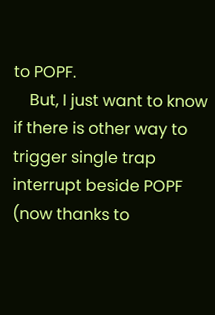to POPF.
    But, I just want to know if there is other way to trigger single trap interrupt beside POPF (now thanks to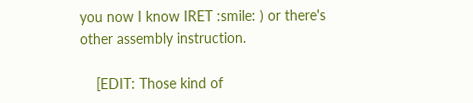you now I know IRET :smile: ) or there's other assembly instruction.

    [EDIT: Those kind of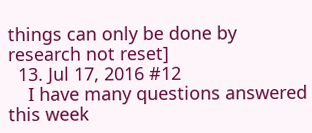things can only be done by research not reset]
  13. Jul 17, 2016 #12
    I have many questions answered this week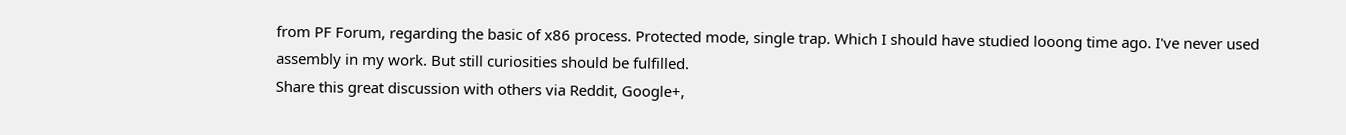from PF Forum, regarding the basic of x86 process. Protected mode, single trap. Which I should have studied looong time ago. I've never used assembly in my work. But still curiosities should be fulfilled.
Share this great discussion with others via Reddit, Google+,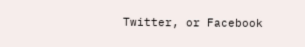Twitter, or Facebook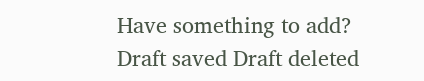Have something to add?
Draft saved Draft deleted